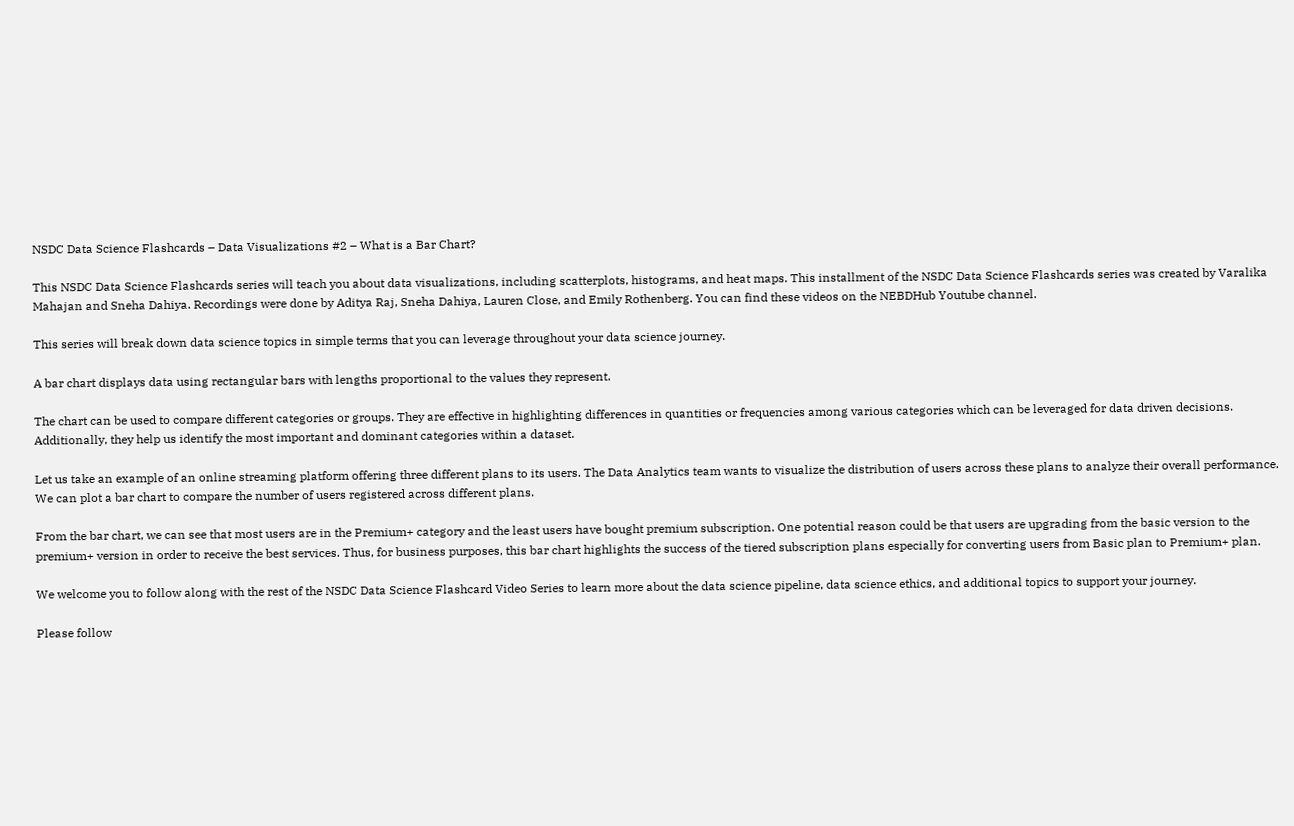NSDC Data Science Flashcards – Data Visualizations #2 – What is a Bar Chart?

This NSDC Data Science Flashcards series will teach you about data visualizations, including scatterplots, histograms, and heat maps. This installment of the NSDC Data Science Flashcards series was created by Varalika Mahajan and Sneha Dahiya. Recordings were done by Aditya Raj, Sneha Dahiya, Lauren Close, and Emily Rothenberg. You can find these videos on the NEBDHub Youtube channel.

This series will break down data science topics in simple terms that you can leverage throughout your data science journey.

A bar chart displays data using rectangular bars with lengths proportional to the values they represent.

The chart can be used to compare different categories or groups. They are effective in highlighting differences in quantities or frequencies among various categories which can be leveraged for data driven decisions. Additionally, they help us identify the most important and dominant categories within a dataset.

Let us take an example of an online streaming platform offering three different plans to its users. The Data Analytics team wants to visualize the distribution of users across these plans to analyze their overall performance. We can plot a bar chart to compare the number of users registered across different plans.

From the bar chart, we can see that most users are in the Premium+ category and the least users have bought premium subscription. One potential reason could be that users are upgrading from the basic version to the premium+ version in order to receive the best services. Thus, for business purposes, this bar chart highlights the success of the tiered subscription plans especially for converting users from Basic plan to Premium+ plan.

We welcome you to follow along with the rest of the NSDC Data Science Flashcard Video Series to learn more about the data science pipeline, data science ethics, and additional topics to support your journey.

Please follow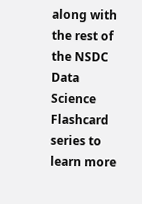along with the rest of the NSDC Data Science Flashcard series to learn more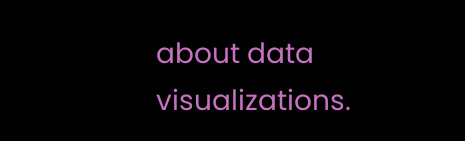about data visualizations.